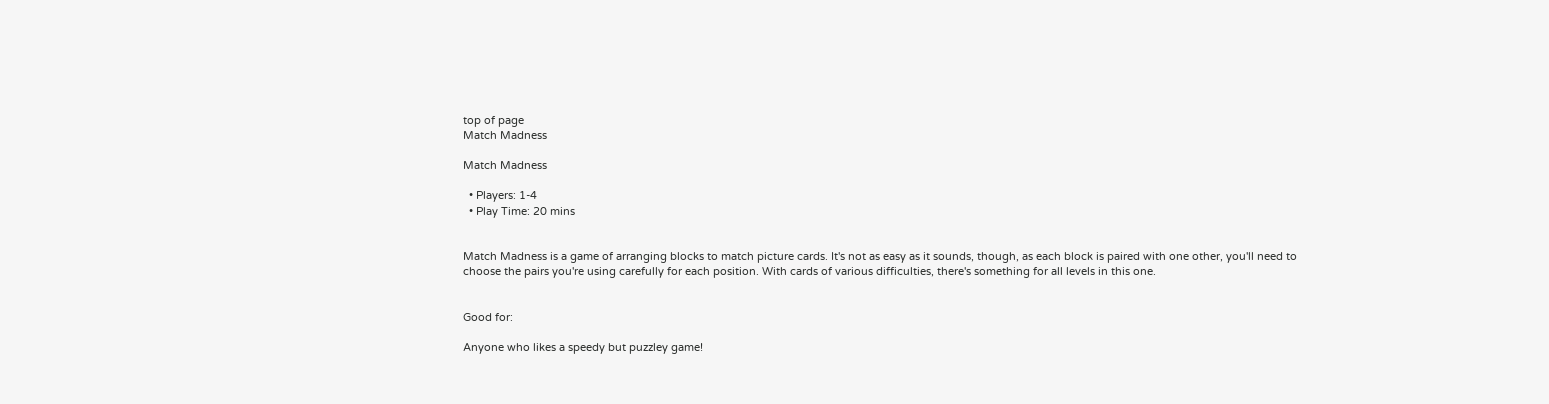top of page
Match Madness

Match Madness

  • Players: 1-4
  • Play Time: 20 mins


Match Madness is a game of arranging blocks to match picture cards. It's not as easy as it sounds, though, as each block is paired with one other, you'll need to choose the pairs you're using carefully for each position. With cards of various difficulties, there's something for all levels in this one.


Good for:

Anyone who likes a speedy but puzzley game!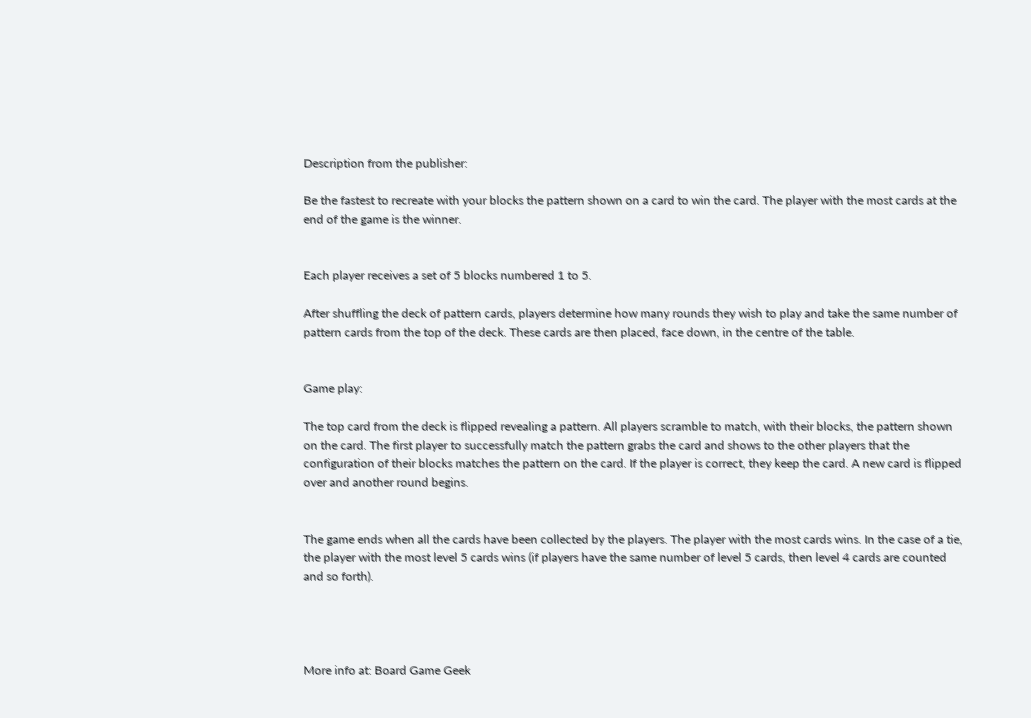Description from the publisher:

Be the fastest to recreate with your blocks the pattern shown on a card to win the card. The player with the most cards at the end of the game is the winner.


Each player receives a set of 5 blocks numbered 1 to 5.

After shuffling the deck of pattern cards, players determine how many rounds they wish to play and take the same number of pattern cards from the top of the deck. These cards are then placed, face down, in the centre of the table.


Game play:

The top card from the deck is flipped revealing a pattern. All players scramble to match, with their blocks, the pattern shown on the card. The first player to successfully match the pattern grabs the card and shows to the other players that the configuration of their blocks matches the pattern on the card. If the player is correct, they keep the card. A new card is flipped over and another round begins.


The game ends when all the cards have been collected by the players. The player with the most cards wins. In the case of a tie, the player with the most level 5 cards wins (if players have the same number of level 5 cards, then level 4 cards are counted and so forth).




More info at: Board Game Geek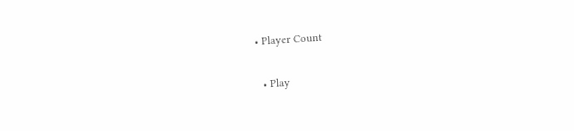• Player Count

  • Play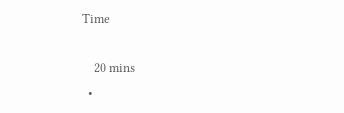Time

    20 mins
  •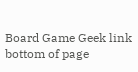Board Game Geek link
bottom of page